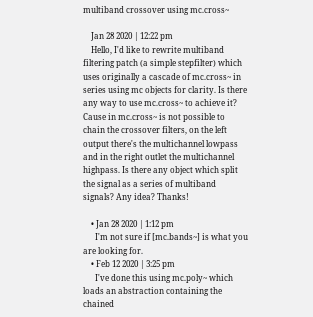multiband crossover using mc.cross~

    Jan 28 2020 | 12:22 pm
    Hello, I'd like to rewrite multiband filtering patch (a simple stepfilter) which uses originally a cascade of mc.cross~ in series using mc objects for clarity. Is there any way to use mc.cross~ to achieve it? Cause in mc.cross~ is not possible to chain the crossover filters, on the left output there's the multichannel lowpass and in the right outlet the multichannel highpass. Is there any object which split the signal as a series of multiband signals? Any idea? Thanks!

    • Jan 28 2020 | 1:12 pm
      I'm not sure if [mc.bands~] is what you are looking for.
    • Feb 12 2020 | 3:25 pm
      I've done this using mc.poly~ which loads an abstraction containing the chained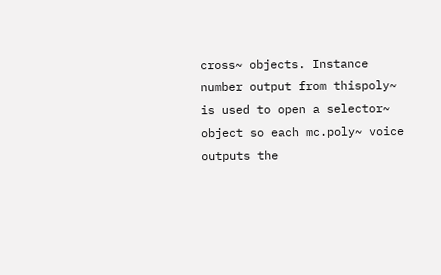cross~ objects. Instance number output from thispoly~ is used to open a selector~ object so each mc.poly~ voice outputs the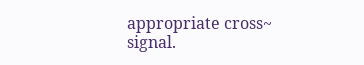appropriate cross~ signal.